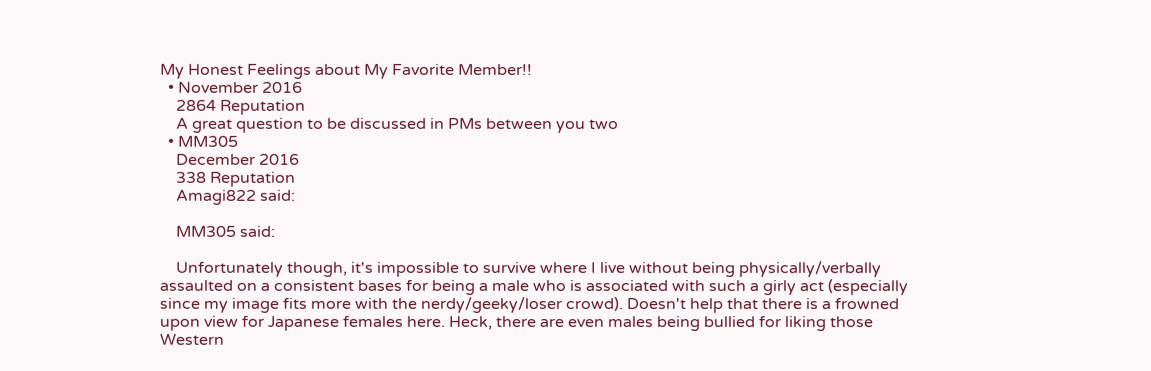My Honest Feelings about My Favorite Member!!
  • November 2016
    2864 Reputation
    A great question to be discussed in PMs between you two
  • MM305
    December 2016
    338 Reputation
    Amagi822 said:

    MM305 said:

    Unfortunately though, it's impossible to survive where I live without being physically/verbally assaulted on a consistent bases for being a male who is associated with such a girly act (especially since my image fits more with the nerdy/geeky/loser crowd). Doesn't help that there is a frowned upon view for Japanese females here. Heck, there are even males being bullied for liking those Western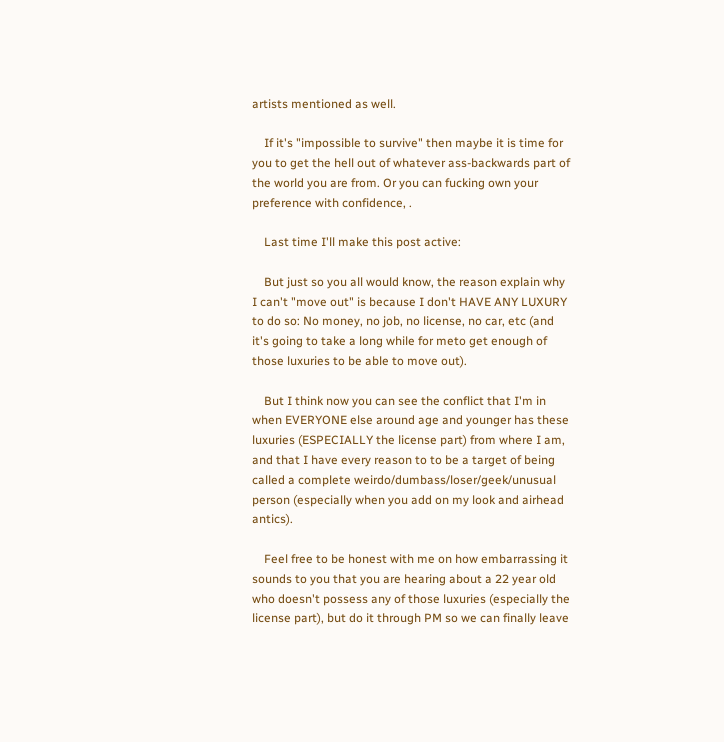artists mentioned as well.

    If it's "impossible to survive" then maybe it is time for you to get the hell out of whatever ass-backwards part of the world you are from. Or you can fucking own your preference with confidence, .

    Last time I'll make this post active:

    But just so you all would know, the reason explain why I can't "move out" is because I don't HAVE ANY LUXURY to do so: No money, no job, no license, no car, etc (and it's going to take a long while for meto get enough of those luxuries to be able to move out).

    But I think now you can see the conflict that I'm in when EVERYONE else around age and younger has these luxuries (ESPECIALLY the license part) from where I am, and that I have every reason to to be a target of being called a complete weirdo/dumbass/loser/geek/unusual person (especially when you add on my look and airhead antics).

    Feel free to be honest with me on how embarrassing it sounds to you that you are hearing about a 22 year old who doesn't possess any of those luxuries (especially the license part), but do it through PM so we can finally leave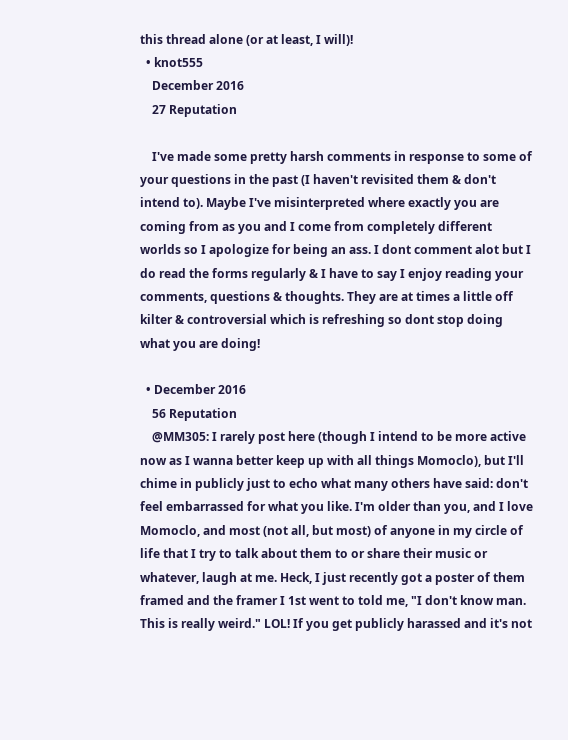this thread alone (or at least, I will)!
  • knot555
    December 2016
    27 Reputation

    I've made some pretty harsh comments in response to some of your questions in the past (I haven't revisited them & don't intend to). Maybe I've misinterpreted where exactly you are coming from as you and I come from completely different worlds so I apologize for being an ass. I dont comment alot but I do read the forms regularly & I have to say I enjoy reading your comments, questions & thoughts. They are at times a little off kilter & controversial which is refreshing so dont stop doing what you are doing!

  • December 2016
    56 Reputation
    @MM305: I rarely post here (though I intend to be more active now as I wanna better keep up with all things Momoclo), but I'll chime in publicly just to echo what many others have said: don't feel embarrassed for what you like. I'm older than you, and I love Momoclo, and most (not all, but most) of anyone in my circle of life that I try to talk about them to or share their music or whatever, laugh at me. Heck, I just recently got a poster of them framed and the framer I 1st went to told me, "I don't know man. This is really weird." LOL! If you get publicly harassed and it's not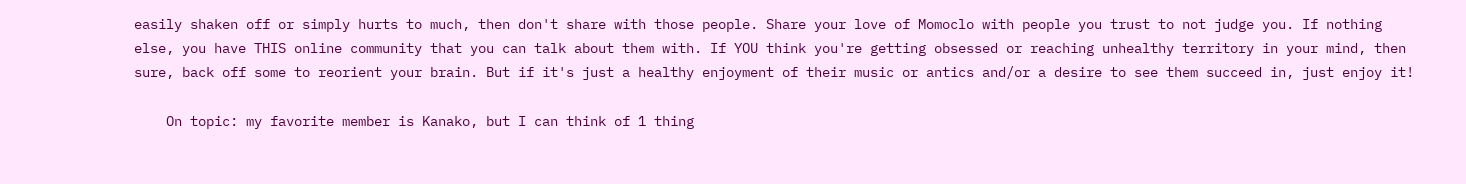easily shaken off or simply hurts to much, then don't share with those people. Share your love of Momoclo with people you trust to not judge you. If nothing else, you have THIS online community that you can talk about them with. If YOU think you're getting obsessed or reaching unhealthy territory in your mind, then sure, back off some to reorient your brain. But if it's just a healthy enjoyment of their music or antics and/or a desire to see them succeed in, just enjoy it!

    On topic: my favorite member is Kanako, but I can think of 1 thing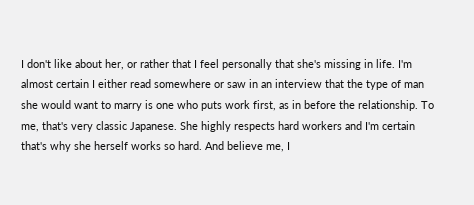I don't like about her, or rather that I feel personally that she's missing in life. I'm almost certain I either read somewhere or saw in an interview that the type of man she would want to marry is one who puts work first, as in before the relationship. To me, that's very classic Japanese. She highly respects hard workers and I'm certain that's why she herself works so hard. And believe me, I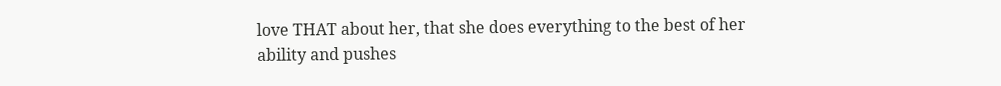love THAT about her, that she does everything to the best of her ability and pushes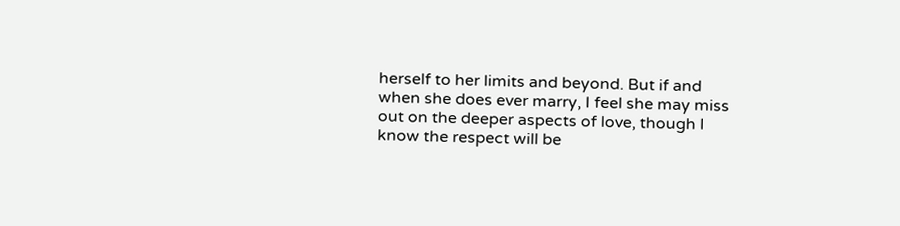herself to her limits and beyond. But if and when she does ever marry, I feel she may miss out on the deeper aspects of love, though I know the respect will be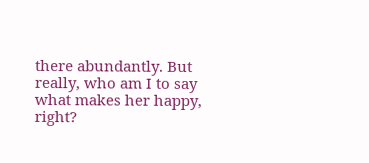there abundantly. But really, who am I to say what makes her happy, right?